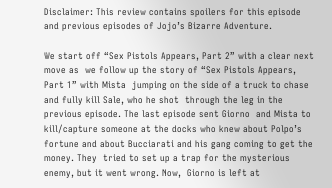Disclaimer: This review contains spoilers for this episode and previous episodes of Jojo’s Bizarre Adventure.

We start off “Sex Pistols Appears, Part 2” with a clear next move as  we follow up the story of “Sex Pistols Appears, Part 1” with Mista  jumping on the side of a truck to chase and fully kill Sale, who he shot  through the leg in the previous episode. The last episode sent Giorno  and Mista to kill/capture someone at the docks who knew about Polpo’s  fortune and about Bucciarati and his gang coming to get the money. They  tried to set up a trap for the mysterious enemy, but it went wrong. Now,  Giorno is left at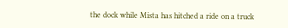the dock while Mista has hitched a ride on a truck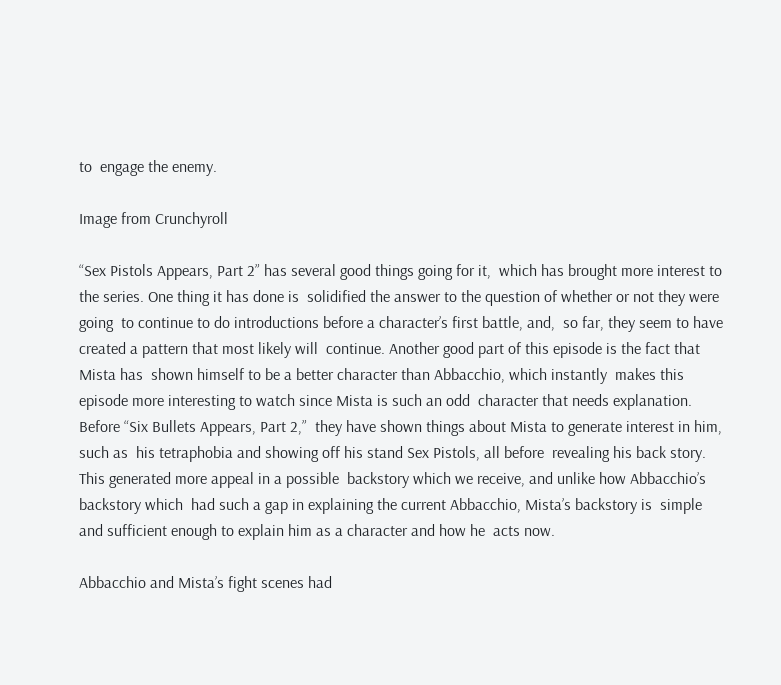to  engage the enemy.

Image from Crunchyroll

“Sex Pistols Appears, Part 2” has several good things going for it,  which has brought more interest to the series. One thing it has done is  solidified the answer to the question of whether or not they were going  to continue to do introductions before a character’s first battle, and,  so far, they seem to have created a pattern that most likely will  continue. Another good part of this episode is the fact that Mista has  shown himself to be a better character than Abbacchio, which instantly  makes this episode more interesting to watch since Mista is such an odd  character that needs explanation. Before “Six Bullets Appears, Part 2,”  they have shown things about Mista to generate interest in him, such as  his tetraphobia and showing off his stand Sex Pistols, all before  revealing his back story. This generated more appeal in a possible  backstory which we receive, and unlike how Abbacchio’s backstory which  had such a gap in explaining the current Abbacchio, Mista’s backstory is  simple and sufficient enough to explain him as a character and how he  acts now.

Abbacchio and Mista’s fight scenes had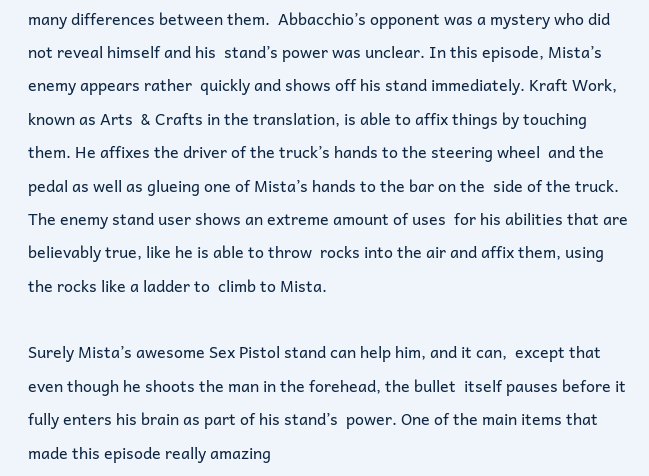many differences between them.  Abbacchio’s opponent was a mystery who did not reveal himself and his  stand’s power was unclear. In this episode, Mista’s enemy appears rather  quickly and shows off his stand immediately. Kraft Work, known as Arts  & Crafts in the translation, is able to affix things by touching  them. He affixes the driver of the truck’s hands to the steering wheel  and the pedal as well as glueing one of Mista’s hands to the bar on the  side of the truck. The enemy stand user shows an extreme amount of uses  for his abilities that are believably true, like he is able to throw  rocks into the air and affix them, using the rocks like a ladder to  climb to Mista.

Surely Mista’s awesome Sex Pistol stand can help him, and it can,  except that even though he shoots the man in the forehead, the bullet  itself pauses before it fully enters his brain as part of his stand’s  power. One of the main items that made this episode really amazing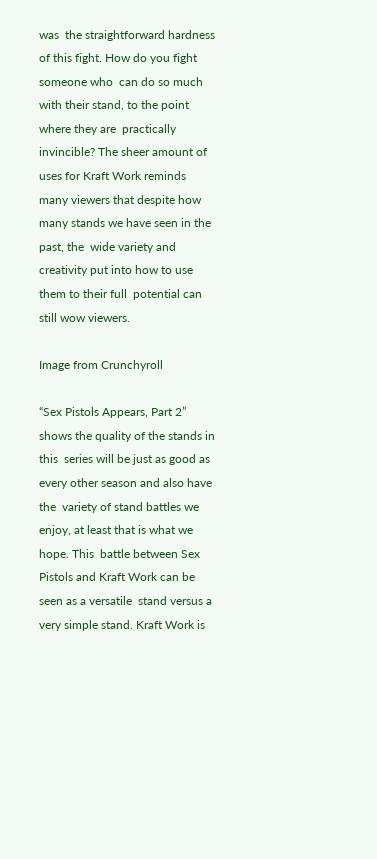was  the straightforward hardness of this fight. How do you fight someone who  can do so much with their stand, to the point where they are  practically invincible? The sheer amount of uses for Kraft Work reminds  many viewers that despite how many stands we have seen in the past, the  wide variety and creativity put into how to use them to their full  potential can still wow viewers.

Image from Crunchyroll

“Sex Pistols Appears, Part 2” shows the quality of the stands in this  series will be just as good as every other season and also have the  variety of stand battles we enjoy, at least that is what we hope. This  battle between Sex Pistols and Kraft Work can be seen as a versatile  stand versus a very simple stand. Kraft Work is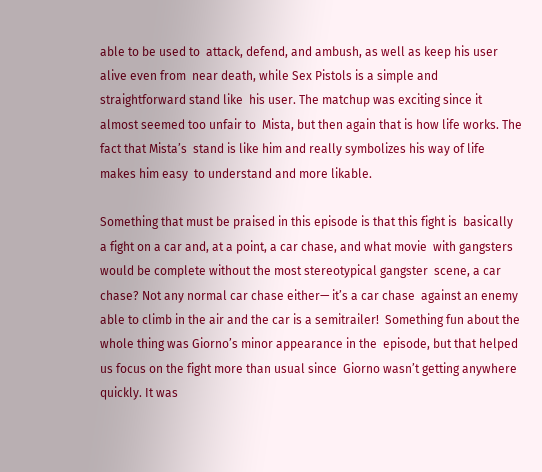able to be used to  attack, defend, and ambush, as well as keep his user alive even from  near death, while Sex Pistols is a simple and straightforward stand like  his user. The matchup was exciting since it almost seemed too unfair to  Mista, but then again that is how life works. The fact that Mista’s  stand is like him and really symbolizes his way of life makes him easy  to understand and more likable.

Something that must be praised in this episode is that this fight is  basically a fight on a car and, at a point, a car chase, and what movie  with gangsters would be complete without the most stereotypical gangster  scene, a car chase? Not any normal car chase either— it’s a car chase  against an enemy able to climb in the air and the car is a semitrailer!  Something fun about the whole thing was Giorno’s minor appearance in the  episode, but that helped us focus on the fight more than usual since  Giorno wasn’t getting anywhere quickly. It was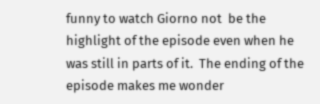funny to watch Giorno not  be the highlight of the episode even when he was still in parts of it.  The ending of the episode makes me wonder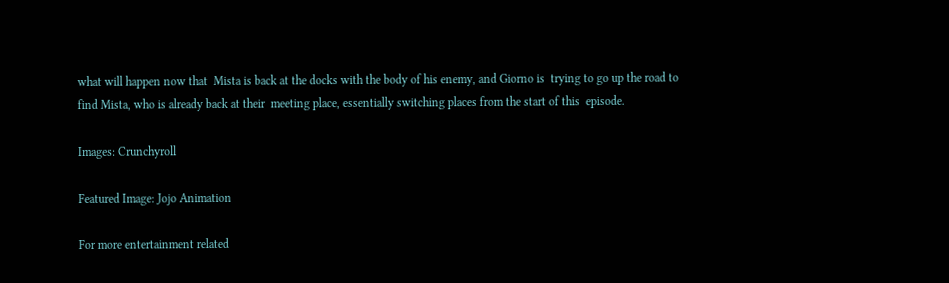what will happen now that  Mista is back at the docks with the body of his enemy, and Giorno is  trying to go up the road to find Mista, who is already back at their  meeting place, essentially switching places from the start of this  episode.

Images: Crunchyroll

Featured Image: Jojo Animation

For more entertainment related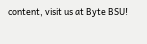content, visit us at Byte BSU!